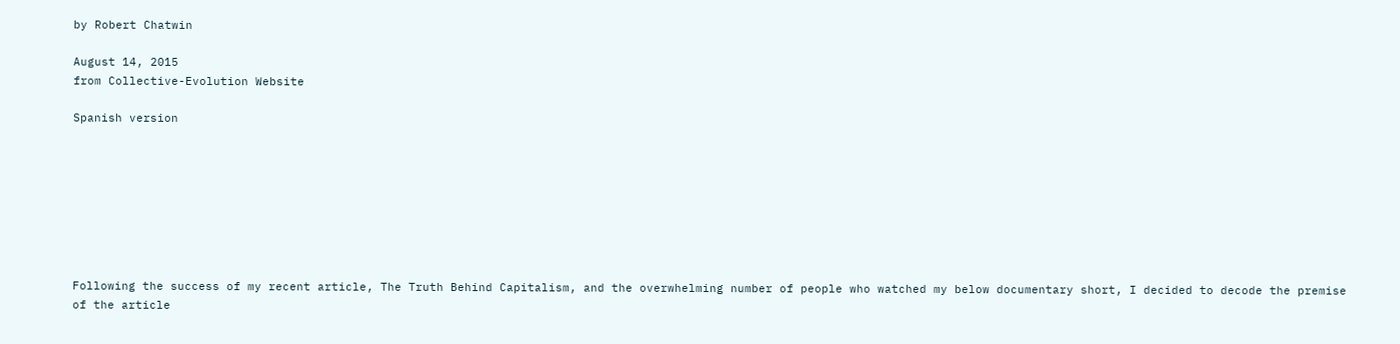by Robert Chatwin

August 14, 2015
from Collective-Evolution Website

Spanish version








Following the success of my recent article, The Truth Behind Capitalism, and the overwhelming number of people who watched my below documentary short, I decided to decode the premise of the article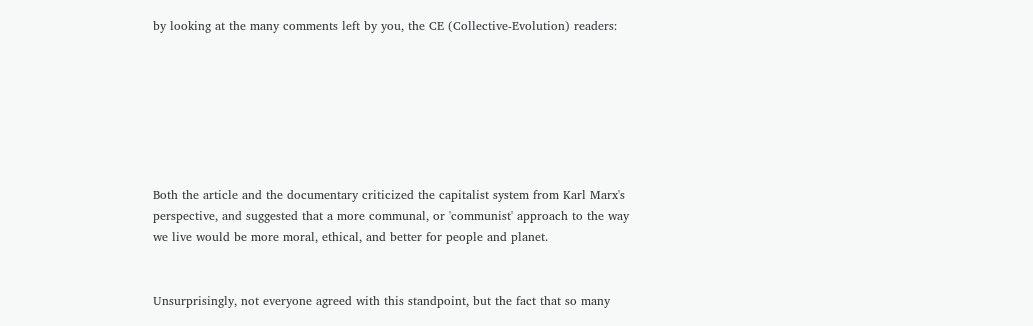by looking at the many comments left by you, the CE (Collective-Evolution) readers:







Both the article and the documentary criticized the capitalist system from Karl Marx's perspective, and suggested that a more communal, or 'communist' approach to the way we live would be more moral, ethical, and better for people and planet.


Unsurprisingly, not everyone agreed with this standpoint, but the fact that so many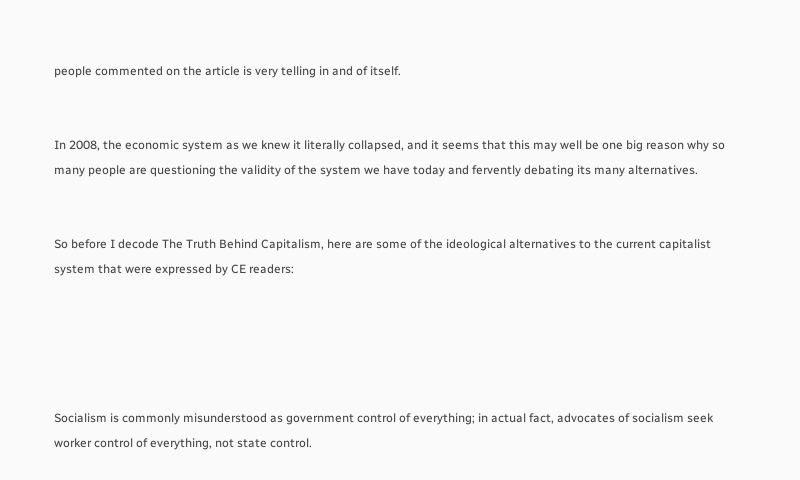people commented on the article is very telling in and of itself.


In 2008, the economic system as we knew it literally collapsed, and it seems that this may well be one big reason why so many people are questioning the validity of the system we have today and fervently debating its many alternatives.


So before I decode The Truth Behind Capitalism, here are some of the ideological alternatives to the current capitalist system that were expressed by CE readers:





Socialism is commonly misunderstood as government control of everything; in actual fact, advocates of socialism seek worker control of everything, not state control.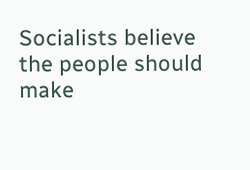Socialists believe the people should make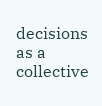decisions as a collective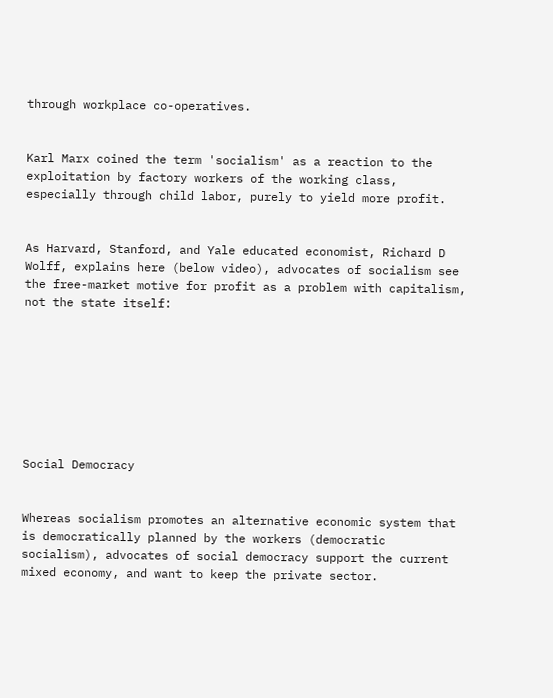through workplace co-operatives.


Karl Marx coined the term 'socialism' as a reaction to the exploitation by factory workers of the working class, especially through child labor, purely to yield more profit.


As Harvard, Stanford, and Yale educated economist, Richard D Wolff, explains here (below video), advocates of socialism see the free-market motive for profit as a problem with capitalism, not the state itself:








Social Democracy


Whereas socialism promotes an alternative economic system that is democratically planned by the workers (democratic socialism), advocates of social democracy support the current mixed economy, and want to keep the private sector.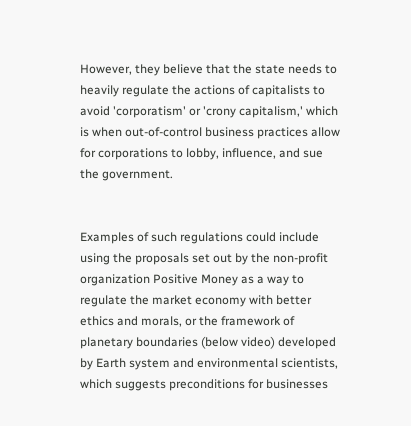However, they believe that the state needs to heavily regulate the actions of capitalists to avoid 'corporatism' or 'crony capitalism,' which is when out-of-control business practices allow for corporations to lobby, influence, and sue the government.


Examples of such regulations could include using the proposals set out by the non-profit organization Positive Money as a way to regulate the market economy with better ethics and morals, or the framework of planetary boundaries (below video) developed by Earth system and environmental scientists, which suggests preconditions for businesses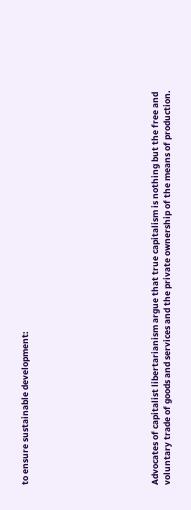to ensure sustainable development:










Advocates of capitalist libertarianism argue that true capitalism is nothing but the free and voluntary trade of goods and services and the private ownership of the means of production.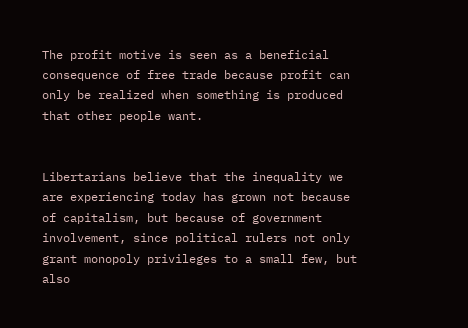The profit motive is seen as a beneficial consequence of free trade because profit can only be realized when something is produced that other people want.


Libertarians believe that the inequality we are experiencing today has grown not because of capitalism, but because of government involvement, since political rulers not only grant monopoly privileges to a small few, but also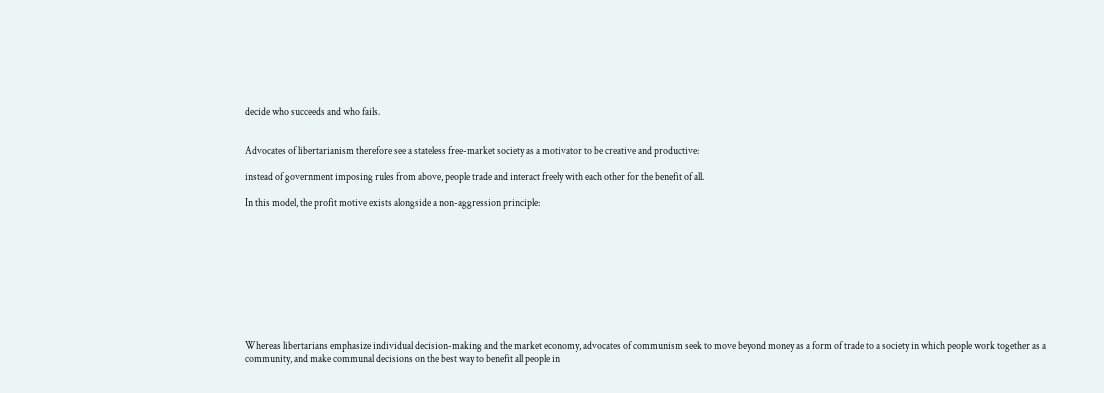decide who succeeds and who fails.


Advocates of libertarianism therefore see a stateless free-market society as a motivator to be creative and productive:

instead of government imposing rules from above, people trade and interact freely with each other for the benefit of all.

In this model, the profit motive exists alongside a non-aggression principle:










Whereas libertarians emphasize individual decision-making and the market economy, advocates of communism seek to move beyond money as a form of trade to a society in which people work together as a community, and make communal decisions on the best way to benefit all people in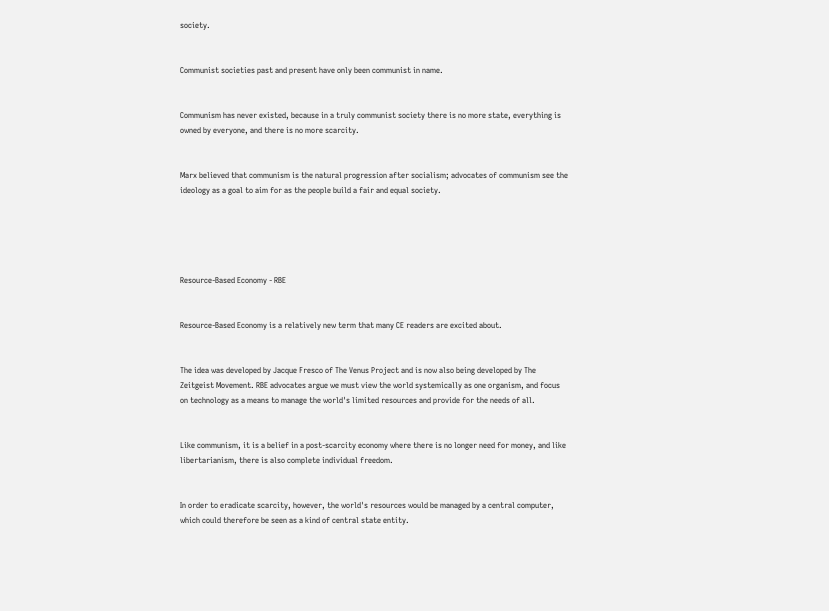society.


Communist societies past and present have only been communist in name.


Communism has never existed, because in a truly communist society there is no more state, everything is owned by everyone, and there is no more scarcity.


Marx believed that communism is the natural progression after socialism; advocates of communism see the ideology as a goal to aim for as the people build a fair and equal society.





Resource-Based Economy - RBE


Resource-Based Economy is a relatively new term that many CE readers are excited about.


The idea was developed by Jacque Fresco of The Venus Project and is now also being developed by The Zeitgeist Movement. RBE advocates argue we must view the world systemically as one organism, and focus on technology as a means to manage the world's limited resources and provide for the needs of all.


Like communism, it is a belief in a post-scarcity economy where there is no longer need for money, and like libertarianism, there is also complete individual freedom.


In order to eradicate scarcity, however, the world's resources would be managed by a central computer, which could therefore be seen as a kind of central state entity.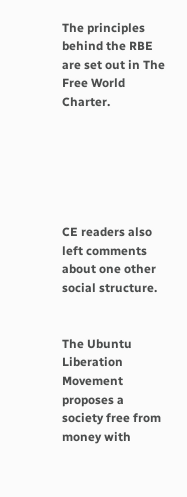The principles behind the RBE are set out in The Free World Charter.






CE readers also left comments about one other social structure.


The Ubuntu Liberation Movement proposes a society free from money with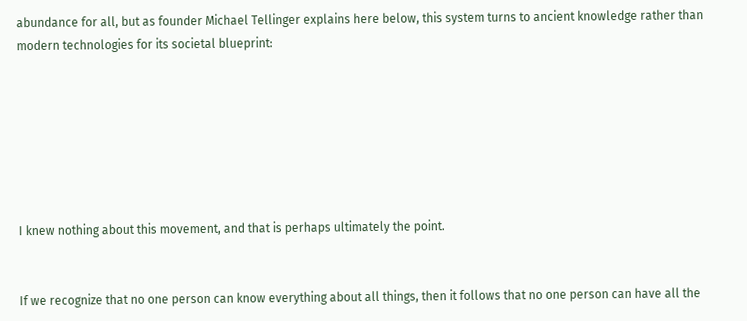abundance for all, but as founder Michael Tellinger explains here below, this system turns to ancient knowledge rather than modern technologies for its societal blueprint:







I knew nothing about this movement, and that is perhaps ultimately the point.


If we recognize that no one person can know everything about all things, then it follows that no one person can have all the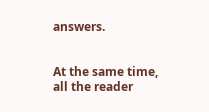answers.


At the same time, all the reader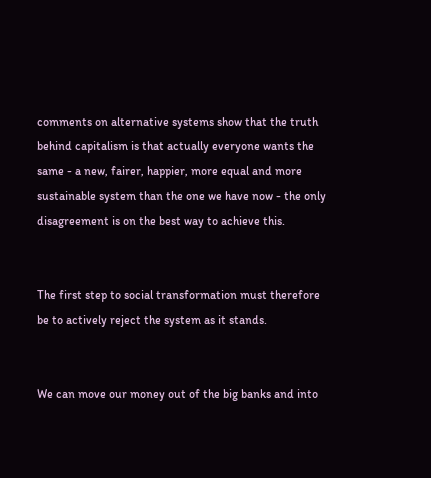comments on alternative systems show that the truth behind capitalism is that actually everyone wants the same - a new, fairer, happier, more equal and more sustainable system than the one we have now - the only disagreement is on the best way to achieve this.


The first step to social transformation must therefore be to actively reject the system as it stands.


We can move our money out of the big banks and into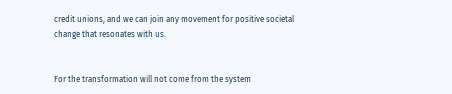credit unions, and we can join any movement for positive societal change that resonates with us.


For the transformation will not come from the system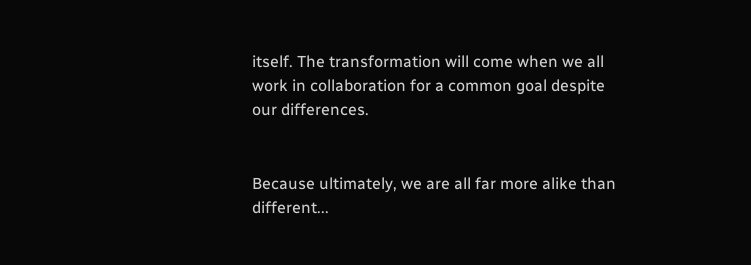itself. The transformation will come when we all work in collaboration for a common goal despite our differences.


Because ultimately, we are all far more alike than different...